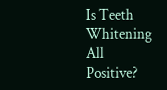Is Teeth Whitening All Positive?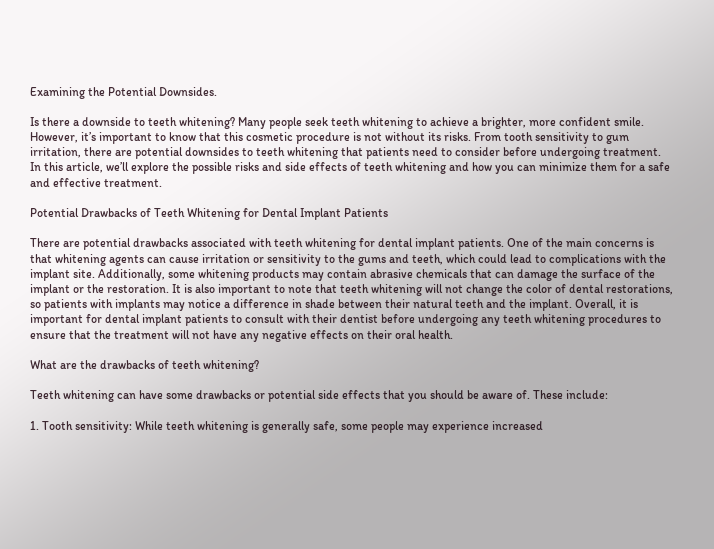Examining the Potential Downsides.

Is there a downside to teeth whitening? Many people seek teeth whitening to achieve a brighter, more confident smile. However, it’s important to know that this cosmetic procedure is not without its risks. From tooth sensitivity to gum irritation, there are potential downsides to teeth whitening that patients need to consider before undergoing treatment. In this article, we’ll explore the possible risks and side effects of teeth whitening and how you can minimize them for a safe and effective treatment.

Potential Drawbacks of Teeth Whitening for Dental Implant Patients

There are potential drawbacks associated with teeth whitening for dental implant patients. One of the main concerns is that whitening agents can cause irritation or sensitivity to the gums and teeth, which could lead to complications with the implant site. Additionally, some whitening products may contain abrasive chemicals that can damage the surface of the implant or the restoration. It is also important to note that teeth whitening will not change the color of dental restorations, so patients with implants may notice a difference in shade between their natural teeth and the implant. Overall, it is important for dental implant patients to consult with their dentist before undergoing any teeth whitening procedures to ensure that the treatment will not have any negative effects on their oral health.

What are the drawbacks of teeth whitening?

Teeth whitening can have some drawbacks or potential side effects that you should be aware of. These include:

1. Tooth sensitivity: While teeth whitening is generally safe, some people may experience increased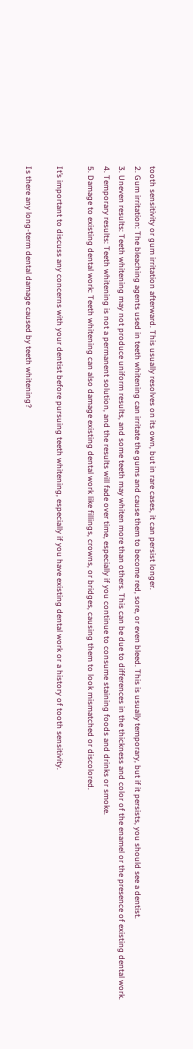tooth sensitivity or gum irritation afterward. This usually resolves on its own, but in rare cases, it can persist longer.
2. Gum irritation: The bleaching agents used in teeth whitening can irritate the gums and cause them to become red, sore, or even bleed. This is usually temporary, but if it persists, you should see a dentist.
3. Uneven results: Teeth whitening may not produce uniform results, and some teeth may whiten more than others. This can be due to differences in the thickness and color of the enamel or the presence of existing dental work.
4. Temporary results: Teeth whitening is not a permanent solution, and the results will fade over time, especially if you continue to consume staining foods and drinks or smoke.
5. Damage to existing dental work: Teeth whitening can also damage existing dental work like fillings, crowns, or bridges, causing them to look mismatched or discolored.

It’s important to discuss any concerns with your dentist before pursuing teeth whitening, especially if you have existing dental work or a history of tooth sensitivity.

Is there any long-term dental damage caused by teeth whitening?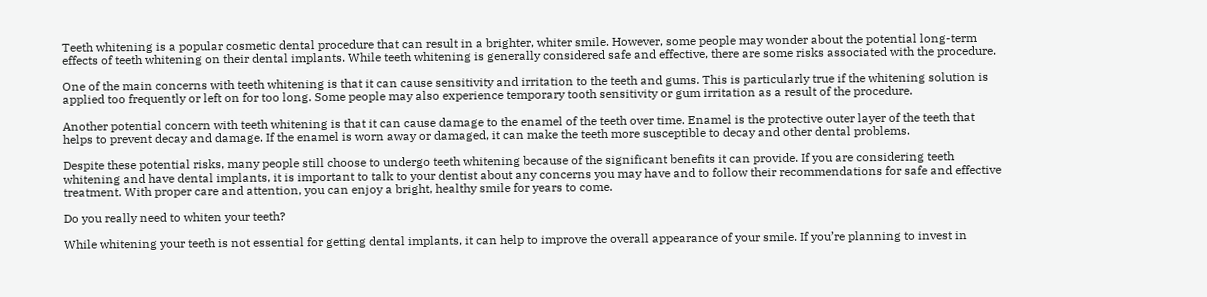Teeth whitening is a popular cosmetic dental procedure that can result in a brighter, whiter smile. However, some people may wonder about the potential long-term effects of teeth whitening on their dental implants. While teeth whitening is generally considered safe and effective, there are some risks associated with the procedure.

One of the main concerns with teeth whitening is that it can cause sensitivity and irritation to the teeth and gums. This is particularly true if the whitening solution is applied too frequently or left on for too long. Some people may also experience temporary tooth sensitivity or gum irritation as a result of the procedure.

Another potential concern with teeth whitening is that it can cause damage to the enamel of the teeth over time. Enamel is the protective outer layer of the teeth that helps to prevent decay and damage. If the enamel is worn away or damaged, it can make the teeth more susceptible to decay and other dental problems.

Despite these potential risks, many people still choose to undergo teeth whitening because of the significant benefits it can provide. If you are considering teeth whitening and have dental implants, it is important to talk to your dentist about any concerns you may have and to follow their recommendations for safe and effective treatment. With proper care and attention, you can enjoy a bright, healthy smile for years to come.

Do you really need to whiten your teeth?

While whitening your teeth is not essential for getting dental implants, it can help to improve the overall appearance of your smile. If you’re planning to invest in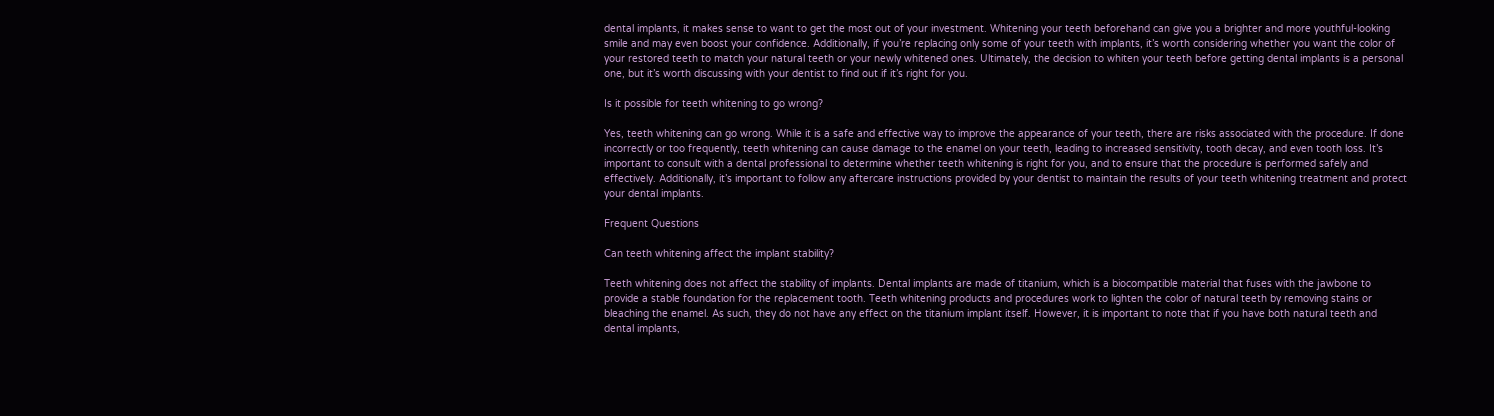dental implants, it makes sense to want to get the most out of your investment. Whitening your teeth beforehand can give you a brighter and more youthful-looking smile and may even boost your confidence. Additionally, if you’re replacing only some of your teeth with implants, it’s worth considering whether you want the color of your restored teeth to match your natural teeth or your newly whitened ones. Ultimately, the decision to whiten your teeth before getting dental implants is a personal one, but it’s worth discussing with your dentist to find out if it’s right for you.

Is it possible for teeth whitening to go wrong?

Yes, teeth whitening can go wrong. While it is a safe and effective way to improve the appearance of your teeth, there are risks associated with the procedure. If done incorrectly or too frequently, teeth whitening can cause damage to the enamel on your teeth, leading to increased sensitivity, tooth decay, and even tooth loss. It’s important to consult with a dental professional to determine whether teeth whitening is right for you, and to ensure that the procedure is performed safely and effectively. Additionally, it’s important to follow any aftercare instructions provided by your dentist to maintain the results of your teeth whitening treatment and protect your dental implants.

Frequent Questions

Can teeth whitening affect the implant stability?

Teeth whitening does not affect the stability of implants. Dental implants are made of titanium, which is a biocompatible material that fuses with the jawbone to provide a stable foundation for the replacement tooth. Teeth whitening products and procedures work to lighten the color of natural teeth by removing stains or bleaching the enamel. As such, they do not have any effect on the titanium implant itself. However, it is important to note that if you have both natural teeth and dental implants,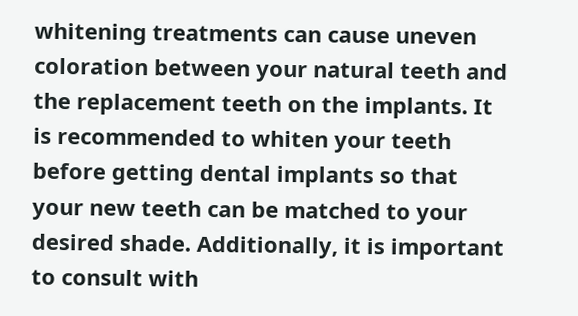whitening treatments can cause uneven coloration between your natural teeth and the replacement teeth on the implants. It is recommended to whiten your teeth before getting dental implants so that your new teeth can be matched to your desired shade. Additionally, it is important to consult with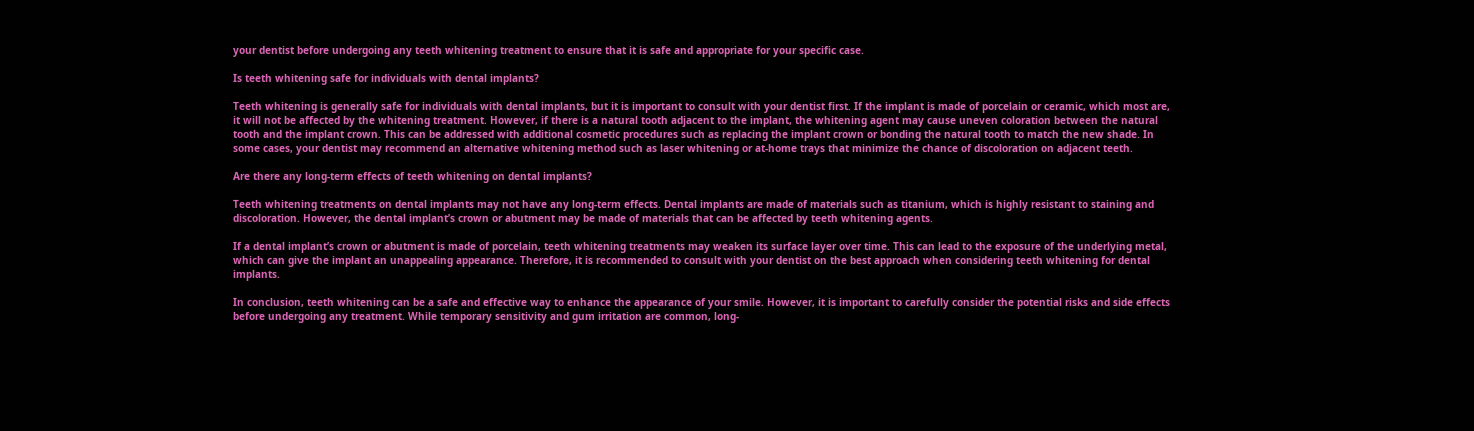your dentist before undergoing any teeth whitening treatment to ensure that it is safe and appropriate for your specific case.

Is teeth whitening safe for individuals with dental implants?

Teeth whitening is generally safe for individuals with dental implants, but it is important to consult with your dentist first. If the implant is made of porcelain or ceramic, which most are, it will not be affected by the whitening treatment. However, if there is a natural tooth adjacent to the implant, the whitening agent may cause uneven coloration between the natural tooth and the implant crown. This can be addressed with additional cosmetic procedures such as replacing the implant crown or bonding the natural tooth to match the new shade. In some cases, your dentist may recommend an alternative whitening method such as laser whitening or at-home trays that minimize the chance of discoloration on adjacent teeth.

Are there any long-term effects of teeth whitening on dental implants?

Teeth whitening treatments on dental implants may not have any long-term effects. Dental implants are made of materials such as titanium, which is highly resistant to staining and discoloration. However, the dental implant’s crown or abutment may be made of materials that can be affected by teeth whitening agents.

If a dental implant’s crown or abutment is made of porcelain, teeth whitening treatments may weaken its surface layer over time. This can lead to the exposure of the underlying metal, which can give the implant an unappealing appearance. Therefore, it is recommended to consult with your dentist on the best approach when considering teeth whitening for dental implants.

In conclusion, teeth whitening can be a safe and effective way to enhance the appearance of your smile. However, it is important to carefully consider the potential risks and side effects before undergoing any treatment. While temporary sensitivity and gum irritation are common, long-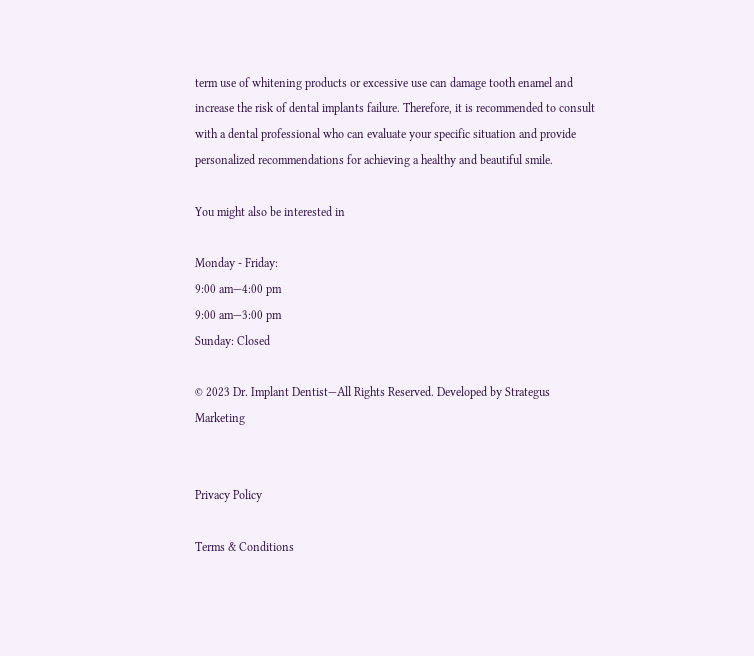term use of whitening products or excessive use can damage tooth enamel and increase the risk of dental implants failure. Therefore, it is recommended to consult with a dental professional who can evaluate your specific situation and provide personalized recommendations for achieving a healthy and beautiful smile.

You might also be interested in

Monday - Friday:
9:00 am—4:00 pm
9:00 am—3:00 pm
Sunday: Closed

© 2023 Dr. Implant Dentist—All Rights Reserved. Developed by Strategus Marketing


Privacy Policy

Terms & Conditions